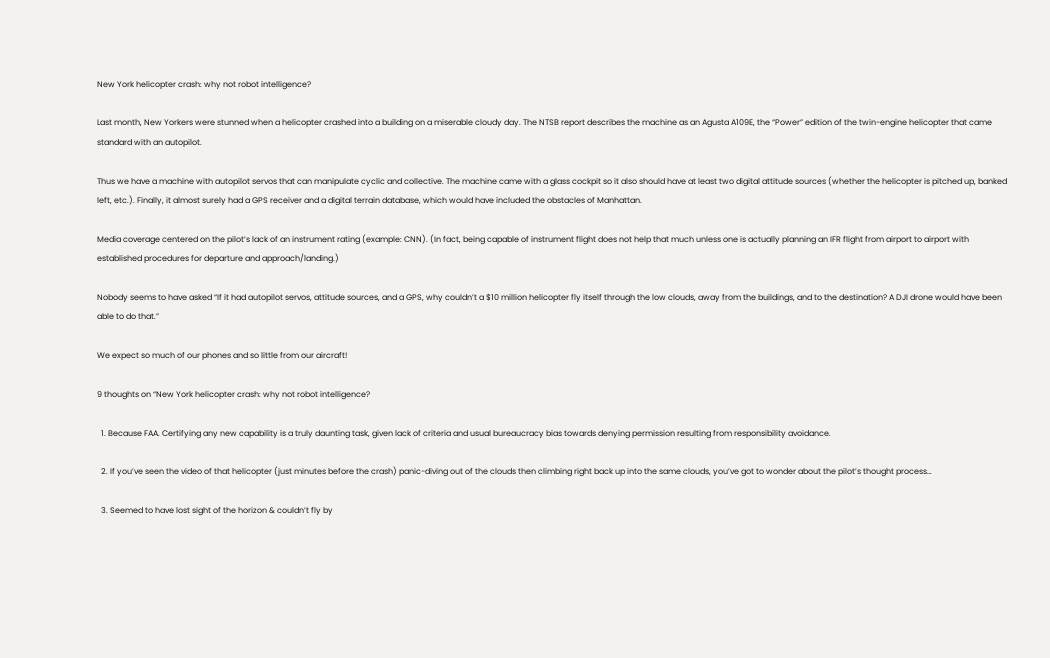New York helicopter crash: why not robot intelligence?

Last month, New Yorkers were stunned when a helicopter crashed into a building on a miserable cloudy day. The NTSB report describes the machine as an Agusta A109E, the “Power” edition of the twin-engine helicopter that came standard with an autopilot.

Thus we have a machine with autopilot servos that can manipulate cyclic and collective. The machine came with a glass cockpit so it also should have at least two digital attitude sources (whether the helicopter is pitched up, banked left, etc.). Finally, it almost surely had a GPS receiver and a digital terrain database, which would have included the obstacles of Manhattan.

Media coverage centered on the pilot’s lack of an instrument rating (example: CNN). (In fact, being capable of instrument flight does not help that much unless one is actually planning an IFR flight from airport to airport with established procedures for departure and approach/landing.)

Nobody seems to have asked “If it had autopilot servos, attitude sources, and a GPS, why couldn’t a $10 million helicopter fly itself through the low clouds, away from the buildings, and to the destination? A DJI drone would have been able to do that.”

We expect so much of our phones and so little from our aircraft!

9 thoughts on “New York helicopter crash: why not robot intelligence?

  1. Because FAA. Certifying any new capability is a truly daunting task, given lack of criteria and usual bureaucracy bias towards denying permission resulting from responsibility avoidance.

  2. If you’ve seen the video of that helicopter (just minutes before the crash) panic-diving out of the clouds then climbing right back up into the same clouds, you’ve got to wonder about the pilot’s thought process…

  3. Seemed to have lost sight of the horizon & couldn’t fly by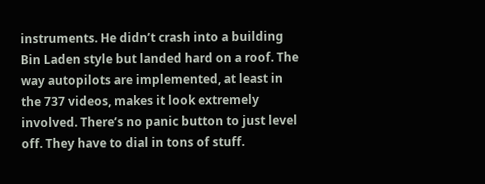instruments. He didn’t crash into a building Bin Laden style but landed hard on a roof. The way autopilots are implemented, at least in the 737 videos, makes it look extremely involved. There’s no panic button to just level off. They have to dial in tons of stuff.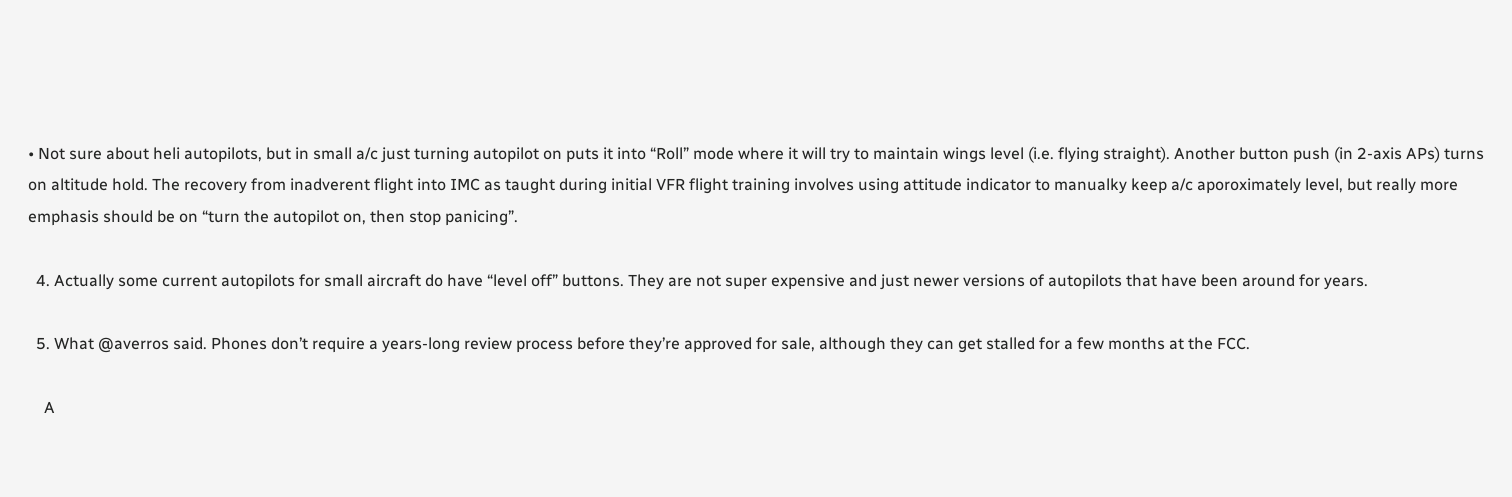• Not sure about heli autopilots, but in small a/c just turning autopilot on puts it into “Roll” mode where it will try to maintain wings level (i.e. flying straight). Another button push (in 2-axis APs) turns on altitude hold. The recovery from inadverent flight into IMC as taught during initial VFR flight training involves using attitude indicator to manualky keep a/c aporoximately level, but really more emphasis should be on “turn the autopilot on, then stop panicing”.

  4. Actually some current autopilots for small aircraft do have “level off” buttons. They are not super expensive and just newer versions of autopilots that have been around for years.

  5. What @averros said. Phones don’t require a years-long review process before they’re approved for sale, although they can get stalled for a few months at the FCC.

    A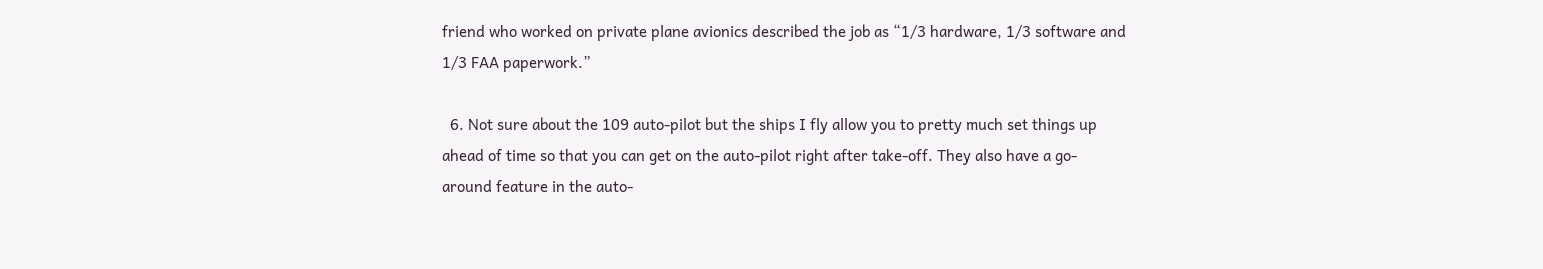friend who worked on private plane avionics described the job as “1/3 hardware, 1/3 software and 1/3 FAA paperwork.”

  6. Not sure about the 109 auto-pilot but the ships I fly allow you to pretty much set things up ahead of time so that you can get on the auto-pilot right after take-off. They also have a go-around feature in the auto-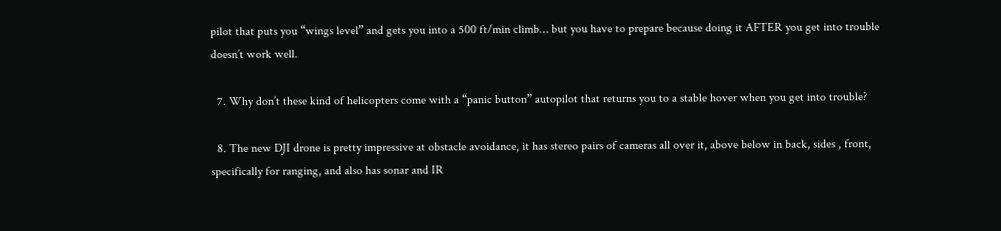pilot that puts you “wings level” and gets you into a 500 ft/min climb… but you have to prepare because doing it AFTER you get into trouble doesn’t work well.

  7. Why don’t these kind of helicopters come with a “panic button” autopilot that returns you to a stable hover when you get into trouble?

  8. The new DJI drone is pretty impressive at obstacle avoidance, it has stereo pairs of cameras all over it, above below in back, sides , front, specifically for ranging, and also has sonar and IR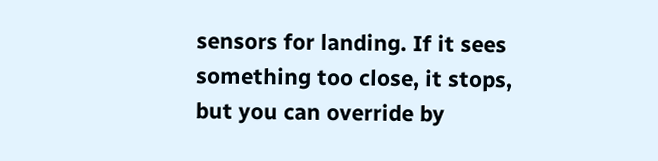sensors for landing. If it sees something too close, it stops, but you can override by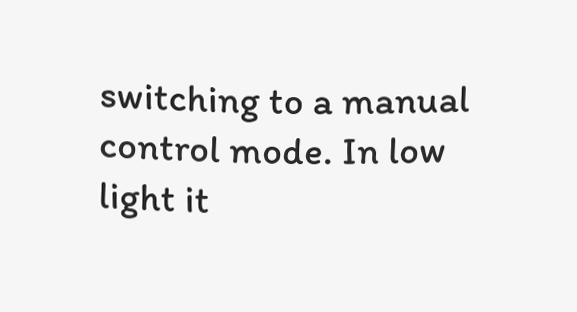switching to a manual control mode. In low light it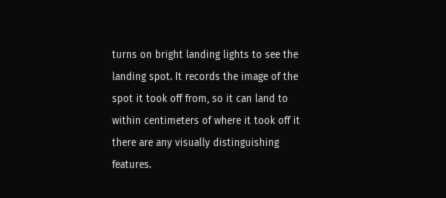turns on bright landing lights to see the landing spot. It records the image of the spot it took off from, so it can land to within centimeters of where it took off it there are any visually distinguishing features.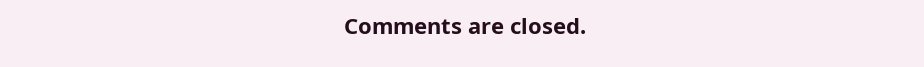Comments are closed.